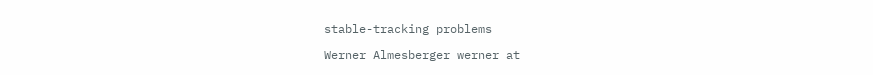stable-tracking problems

Werner Almesberger werner at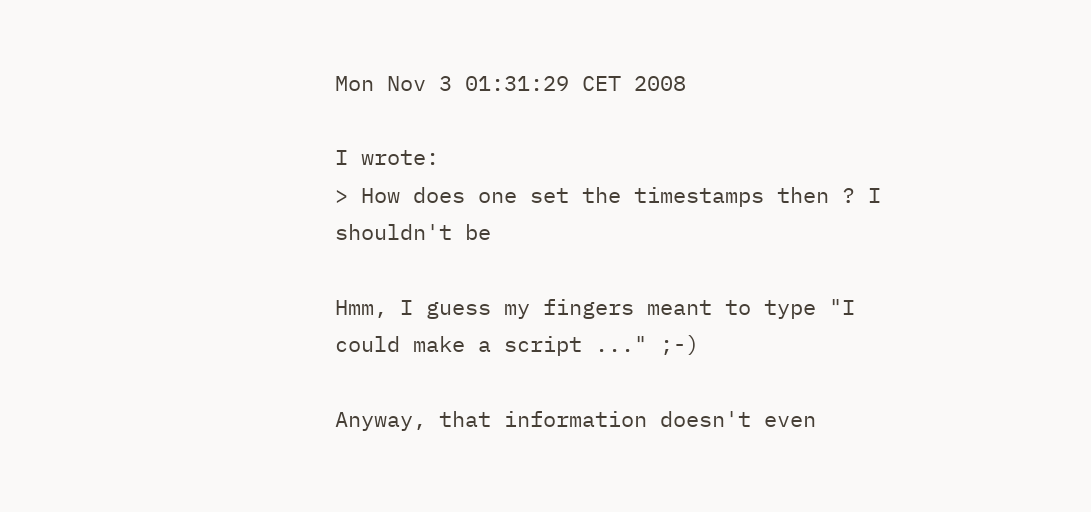Mon Nov 3 01:31:29 CET 2008

I wrote:
> How does one set the timestamps then ? I shouldn't be

Hmm, I guess my fingers meant to type "I could make a script ..." ;-)

Anyway, that information doesn't even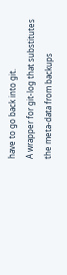have to go back into git.
A wrapper for git-log that substitutes the meta-data from backups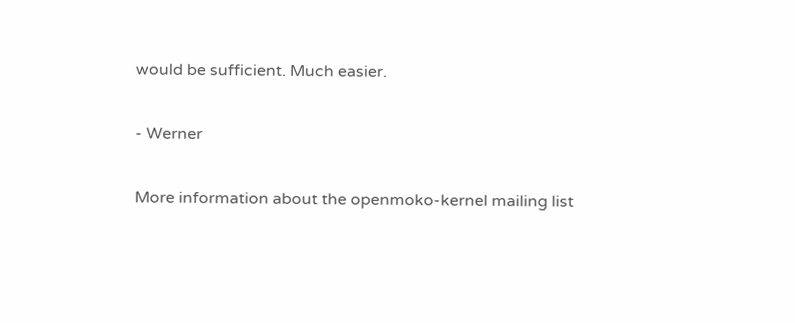would be sufficient. Much easier.

- Werner

More information about the openmoko-kernel mailing list